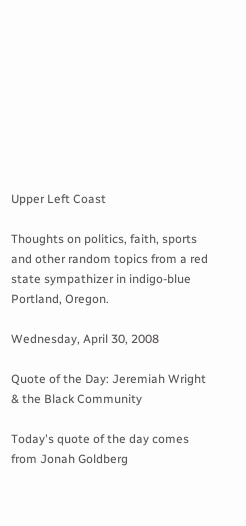Upper Left Coast

Thoughts on politics, faith, sports and other random topics from a red state sympathizer in indigo-blue Portland, Oregon.

Wednesday, April 30, 2008

Quote of the Day: Jeremiah Wright & the Black Community

Today's quote of the day comes from Jonah Goldberg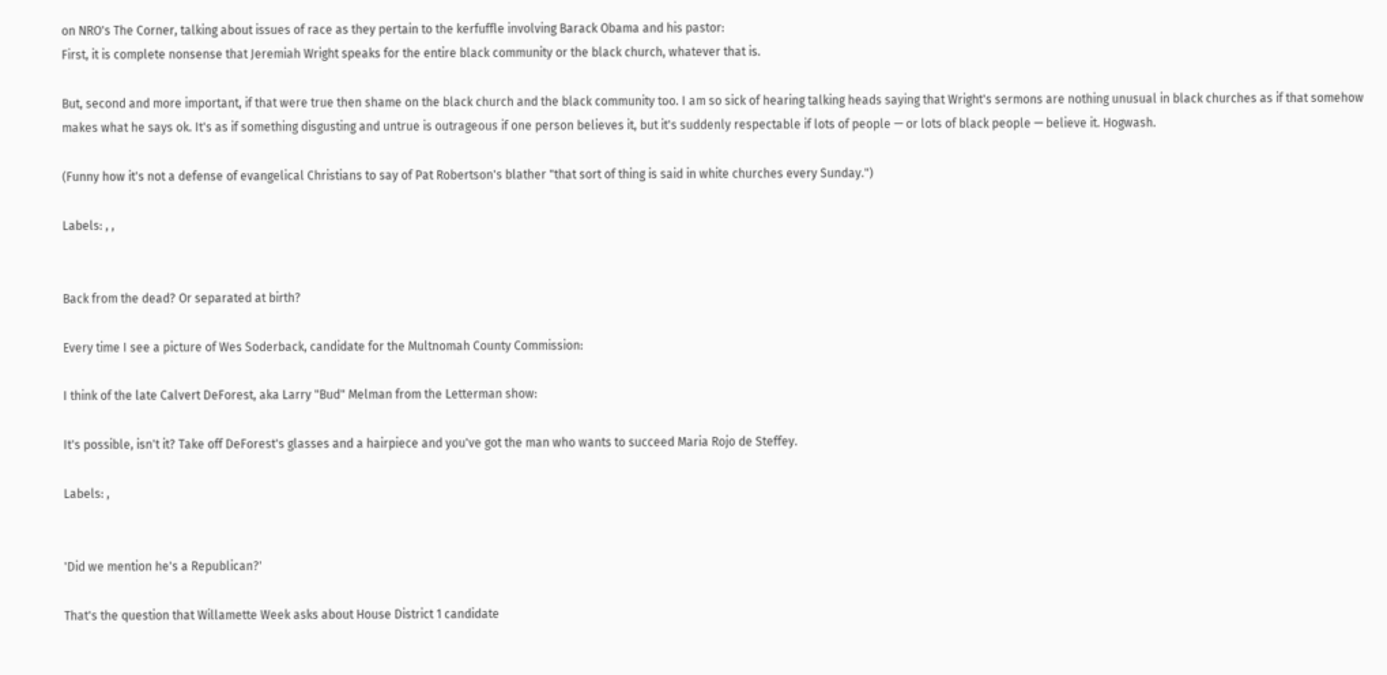on NRO's The Corner, talking about issues of race as they pertain to the kerfuffle involving Barack Obama and his pastor:
First, it is complete nonsense that Jeremiah Wright speaks for the entire black community or the black church, whatever that is.

But, second and more important, if that were true then shame on the black church and the black community too. I am so sick of hearing talking heads saying that Wright's sermons are nothing unusual in black churches as if that somehow makes what he says ok. It's as if something disgusting and untrue is outrageous if one person believes it, but it's suddenly respectable if lots of people — or lots of black people — believe it. Hogwash.

(Funny how it's not a defense of evangelical Christians to say of Pat Robertson's blather "that sort of thing is said in white churches every Sunday.")

Labels: , ,


Back from the dead? Or separated at birth?

Every time I see a picture of Wes Soderback, candidate for the Multnomah County Commission:

I think of the late Calvert DeForest, aka Larry "Bud" Melman from the Letterman show:

It's possible, isn't it? Take off DeForest's glasses and a hairpiece and you've got the man who wants to succeed Maria Rojo de Steffey.

Labels: ,


'Did we mention he's a Republican?'

That's the question that Willamette Week asks about House District 1 candidate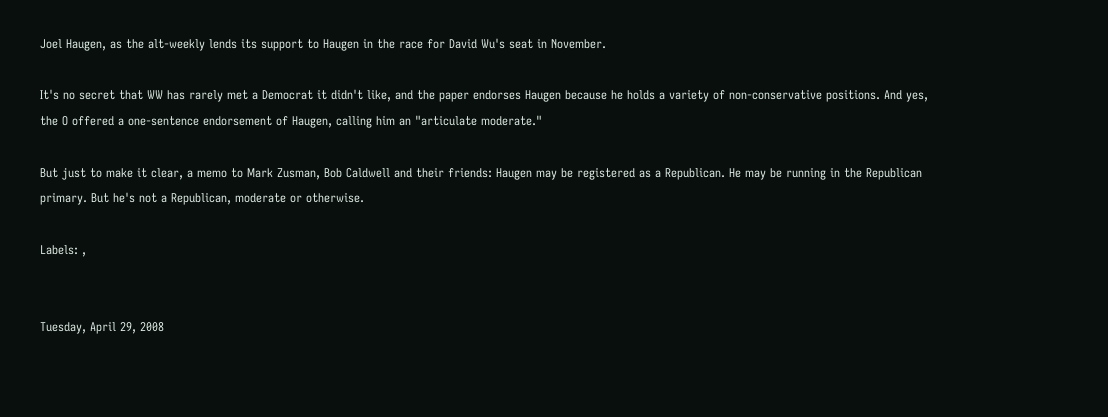Joel Haugen, as the alt-weekly lends its support to Haugen in the race for David Wu's seat in November.

It's no secret that WW has rarely met a Democrat it didn't like, and the paper endorses Haugen because he holds a variety of non-conservative positions. And yes, the O offered a one-sentence endorsement of Haugen, calling him an "articulate moderate."

But just to make it clear, a memo to Mark Zusman, Bob Caldwell and their friends: Haugen may be registered as a Republican. He may be running in the Republican primary. But he's not a Republican, moderate or otherwise.

Labels: ,


Tuesday, April 29, 2008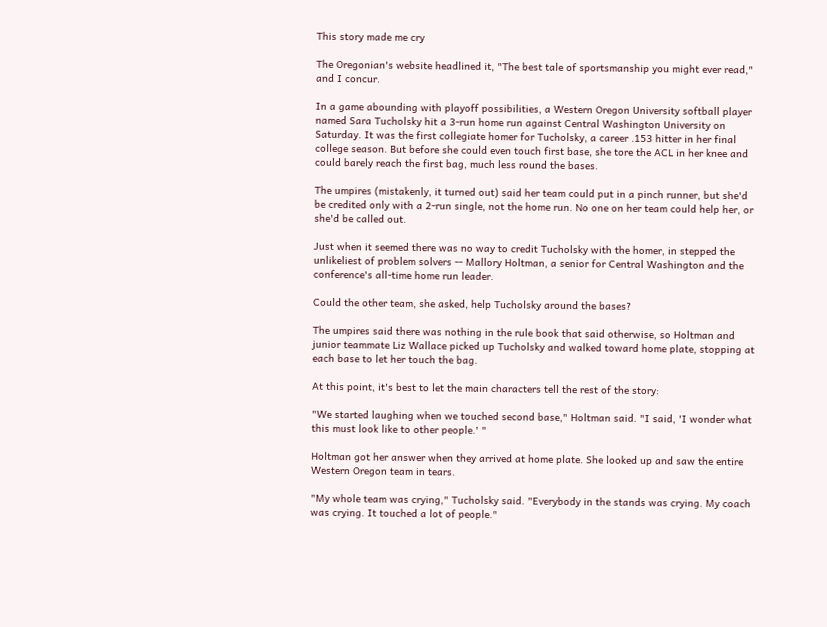This story made me cry

The Oregonian's website headlined it, "The best tale of sportsmanship you might ever read," and I concur.

In a game abounding with playoff possibilities, a Western Oregon University softball player named Sara Tucholsky hit a 3-run home run against Central Washington University on Saturday. It was the first collegiate homer for Tucholsky, a career .153 hitter in her final college season. But before she could even touch first base, she tore the ACL in her knee and could barely reach the first bag, much less round the bases.

The umpires (mistakenly, it turned out) said her team could put in a pinch runner, but she'd be credited only with a 2-run single, not the home run. No one on her team could help her, or she'd be called out.

Just when it seemed there was no way to credit Tucholsky with the homer, in stepped the unlikeliest of problem solvers -- Mallory Holtman, a senior for Central Washington and the conference's all-time home run leader.

Could the other team, she asked, help Tucholsky around the bases?

The umpires said there was nothing in the rule book that said otherwise, so Holtman and junior teammate Liz Wallace picked up Tucholsky and walked toward home plate, stopping at each base to let her touch the bag.

At this point, it's best to let the main characters tell the rest of the story:

"We started laughing when we touched second base," Holtman said. "I said, 'I wonder what this must look like to other people.' "

Holtman got her answer when they arrived at home plate. She looked up and saw the entire Western Oregon team in tears.

"My whole team was crying," Tucholsky said. "Everybody in the stands was crying. My coach was crying. It touched a lot of people."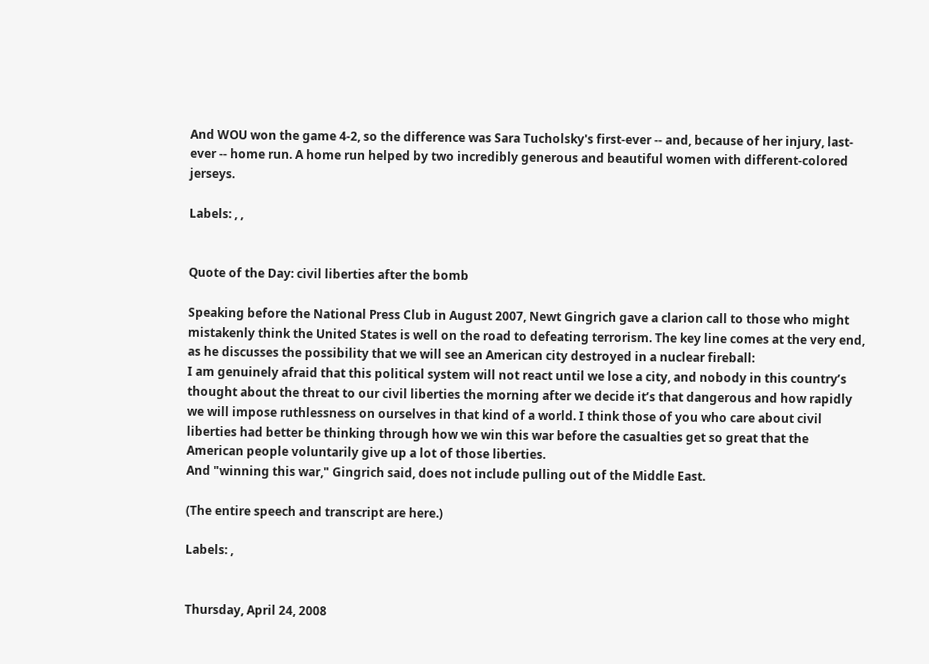And WOU won the game 4-2, so the difference was Sara Tucholsky's first-ever -- and, because of her injury, last-ever -- home run. A home run helped by two incredibly generous and beautiful women with different-colored jerseys.

Labels: , ,


Quote of the Day: civil liberties after the bomb

Speaking before the National Press Club in August 2007, Newt Gingrich gave a clarion call to those who might mistakenly think the United States is well on the road to defeating terrorism. The key line comes at the very end, as he discusses the possibility that we will see an American city destroyed in a nuclear fireball:
I am genuinely afraid that this political system will not react until we lose a city, and nobody in this country’s thought about the threat to our civil liberties the morning after we decide it’s that dangerous and how rapidly we will impose ruthlessness on ourselves in that kind of a world. I think those of you who care about civil liberties had better be thinking through how we win this war before the casualties get so great that the American people voluntarily give up a lot of those liberties.
And "winning this war," Gingrich said, does not include pulling out of the Middle East.

(The entire speech and transcript are here.)

Labels: ,


Thursday, April 24, 2008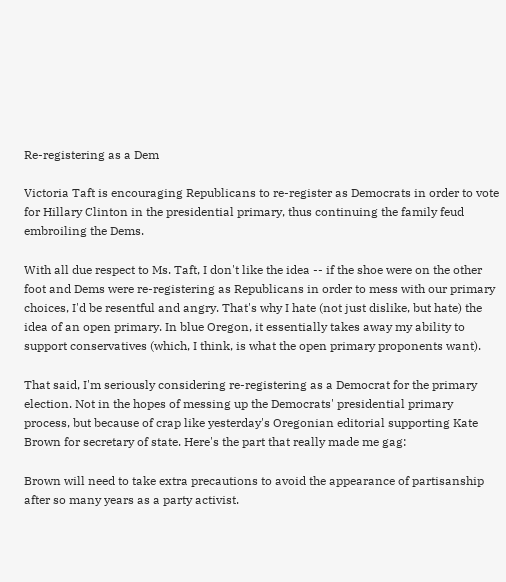Re-registering as a Dem

Victoria Taft is encouraging Republicans to re-register as Democrats in order to vote for Hillary Clinton in the presidential primary, thus continuing the family feud embroiling the Dems.

With all due respect to Ms. Taft, I don't like the idea -- if the shoe were on the other foot and Dems were re-registering as Republicans in order to mess with our primary choices, I'd be resentful and angry. That's why I hate (not just dislike, but hate) the idea of an open primary. In blue Oregon, it essentially takes away my ability to support conservatives (which, I think, is what the open primary proponents want).

That said, I'm seriously considering re-registering as a Democrat for the primary election. Not in the hopes of messing up the Democrats' presidential primary process, but because of crap like yesterday's Oregonian editorial supporting Kate Brown for secretary of state. Here's the part that really made me gag:

Brown will need to take extra precautions to avoid the appearance of partisanship after so many years as a party activist.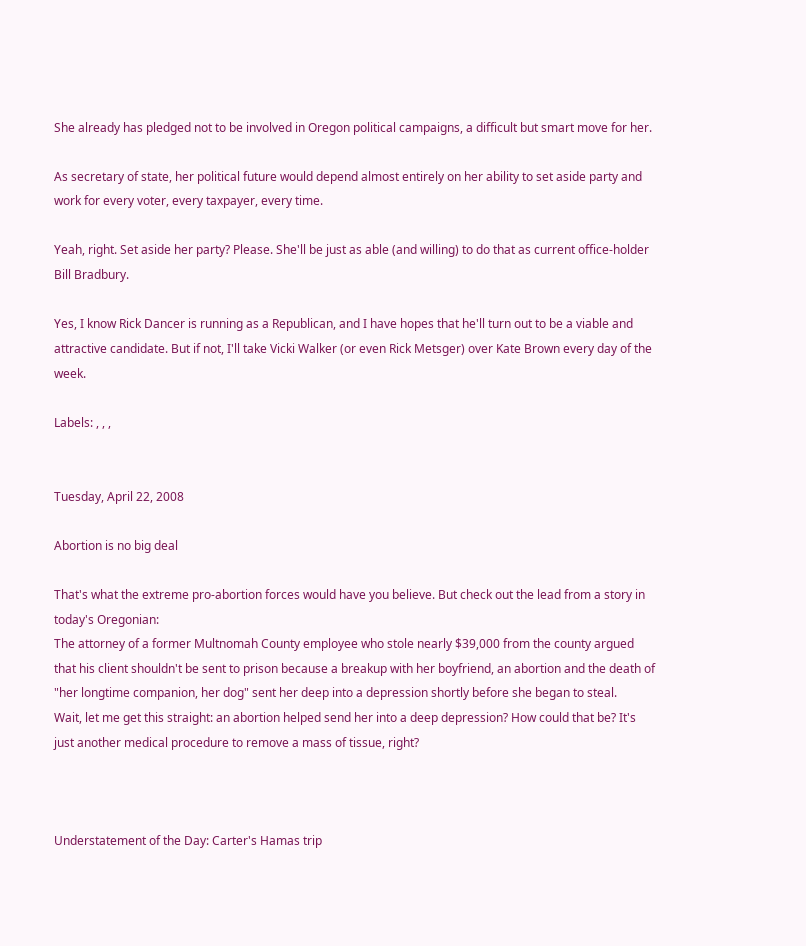She already has pledged not to be involved in Oregon political campaigns, a difficult but smart move for her.

As secretary of state, her political future would depend almost entirely on her ability to set aside party and work for every voter, every taxpayer, every time.

Yeah, right. Set aside her party? Please. She'll be just as able (and willing) to do that as current office-holder Bill Bradbury.

Yes, I know Rick Dancer is running as a Republican, and I have hopes that he'll turn out to be a viable and attractive candidate. But if not, I'll take Vicki Walker (or even Rick Metsger) over Kate Brown every day of the week.

Labels: , , ,


Tuesday, April 22, 2008

Abortion is no big deal

That's what the extreme pro-abortion forces would have you believe. But check out the lead from a story in today's Oregonian:
The attorney of a former Multnomah County employee who stole nearly $39,000 from the county argued that his client shouldn't be sent to prison because a breakup with her boyfriend, an abortion and the death of "her longtime companion, her dog" sent her deep into a depression shortly before she began to steal.
Wait, let me get this straight: an abortion helped send her into a deep depression? How could that be? It's just another medical procedure to remove a mass of tissue, right?



Understatement of the Day: Carter's Hamas trip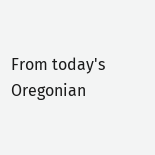From today's Oregonian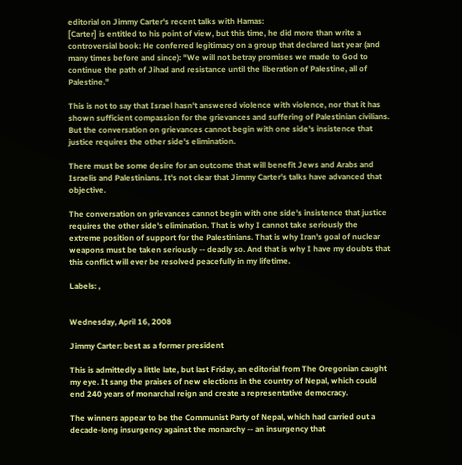editorial on Jimmy Carter's recent talks with Hamas:
[Carter] is entitled to his point of view, but this time, he did more than write a controversial book: He conferred legitimacy on a group that declared last year (and many times before and since): "We will not betray promises we made to God to continue the path of Jihad and resistance until the liberation of Palestine, all of Palestine."

This is not to say that Israel hasn't answered violence with violence, nor that it has shown sufficient compassion for the grievances and suffering of Palestinian civilians. But the conversation on grievances cannot begin with one side's insistence that justice requires the other side's elimination.

There must be some desire for an outcome that will benefit Jews and Arabs and Israelis and Palestinians. It's not clear that Jimmy Carter's talks have advanced that objective.

The conversation on grievances cannot begin with one side's insistence that justice requires the other side's elimination. That is why I cannot take seriously the extreme position of support for the Palestinians. That is why Iran's goal of nuclear weapons must be taken seriously -- deadly so. And that is why I have my doubts that this conflict will ever be resolved peacefully in my lifetime.

Labels: ,


Wednesday, April 16, 2008

Jimmy Carter: best as a former president

This is admittedly a little late, but last Friday, an editorial from The Oregonian caught my eye. It sang the praises of new elections in the country of Nepal, which could end 240 years of monarchal reign and create a representative democracy.

The winners appear to be the Communist Party of Nepal, which had carried out a decade-long insurgency against the monarchy -- an insurgency that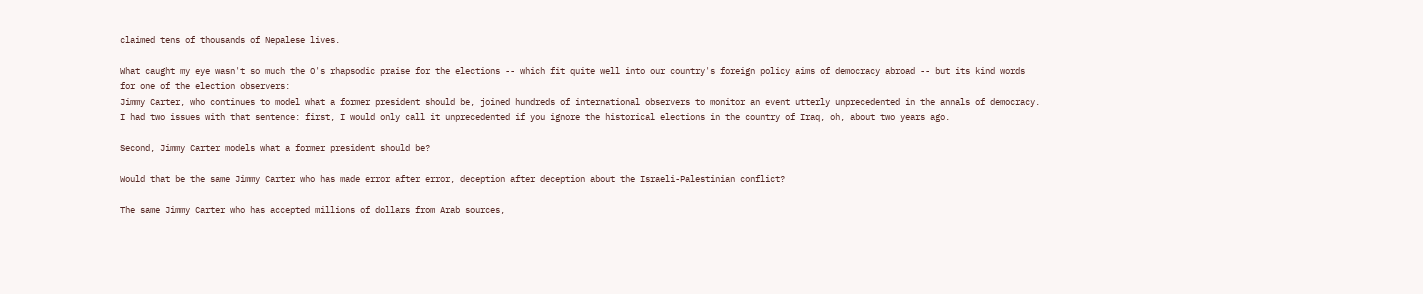claimed tens of thousands of Nepalese lives.

What caught my eye wasn't so much the O's rhapsodic praise for the elections -- which fit quite well into our country's foreign policy aims of democracy abroad -- but its kind words for one of the election observers:
Jimmy Carter, who continues to model what a former president should be, joined hundreds of international observers to monitor an event utterly unprecedented in the annals of democracy.
I had two issues with that sentence: first, I would only call it unprecedented if you ignore the historical elections in the country of Iraq, oh, about two years ago.

Second, Jimmy Carter models what a former president should be?

Would that be the same Jimmy Carter who has made error after error, deception after deception about the Israeli-Palestinian conflict?

The same Jimmy Carter who has accepted millions of dollars from Arab sources,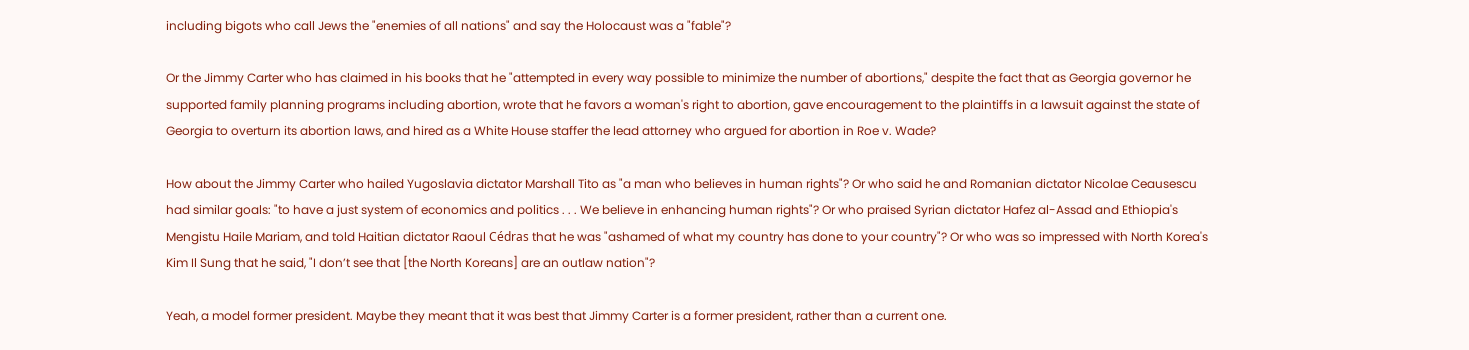including bigots who call Jews the "enemies of all nations" and say the Holocaust was a "fable"?

Or the Jimmy Carter who has claimed in his books that he "attempted in every way possible to minimize the number of abortions," despite the fact that as Georgia governor he supported family planning programs including abortion, wrote that he favors a woman's right to abortion, gave encouragement to the plaintiffs in a lawsuit against the state of Georgia to overturn its abortion laws, and hired as a White House staffer the lead attorney who argued for abortion in Roe v. Wade?

How about the Jimmy Carter who hailed Yugoslavia dictator Marshall Tito as "a man who believes in human rights"? Or who said he and Romanian dictator Nicolae Ceausescu had similar goals: "to have a just system of economics and politics . . . We believe in enhancing human rights"? Or who praised Syrian dictator Hafez al-Assad and Ethiopia's Mengistu Haile Mariam, and told Haitian dictator Raoul Cédras that he was "ashamed of what my country has done to your country"? Or who was so impressed with North Korea's Kim Il Sung that he said, "I don’t see that [the North Koreans] are an outlaw nation"?

Yeah, a model former president. Maybe they meant that it was best that Jimmy Carter is a former president, rather than a current one.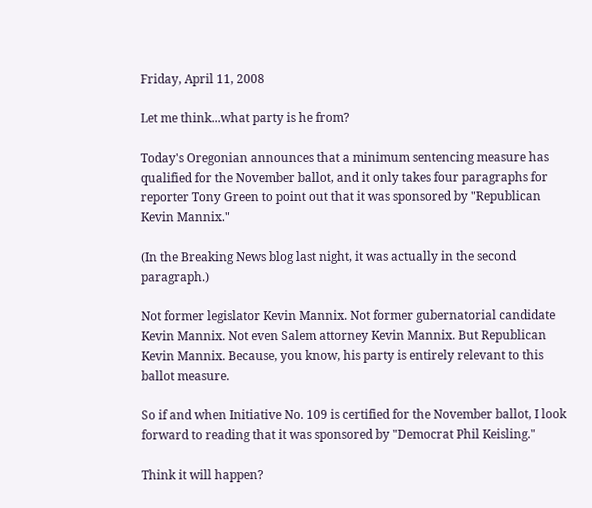Friday, April 11, 2008

Let me think...what party is he from?

Today's Oregonian announces that a minimum sentencing measure has qualified for the November ballot, and it only takes four paragraphs for reporter Tony Green to point out that it was sponsored by "Republican Kevin Mannix."

(In the Breaking News blog last night, it was actually in the second paragraph.)

Not former legislator Kevin Mannix. Not former gubernatorial candidate Kevin Mannix. Not even Salem attorney Kevin Mannix. But Republican Kevin Mannix. Because, you know, his party is entirely relevant to this ballot measure.

So if and when Initiative No. 109 is certified for the November ballot, I look forward to reading that it was sponsored by "Democrat Phil Keisling."

Think it will happen?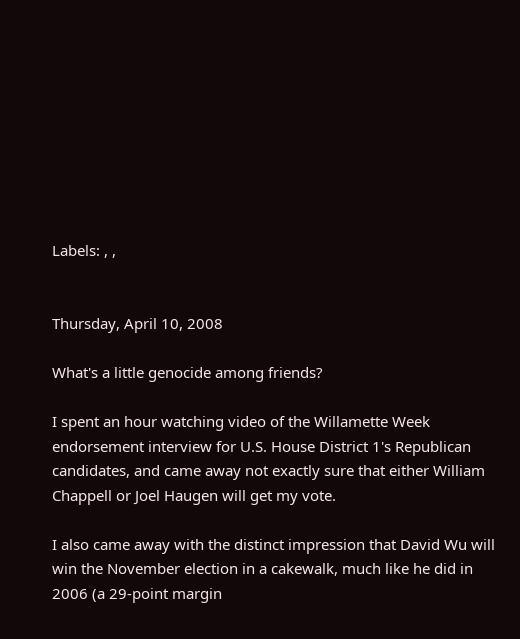Labels: , ,


Thursday, April 10, 2008

What's a little genocide among friends?

I spent an hour watching video of the Willamette Week endorsement interview for U.S. House District 1's Republican candidates, and came away not exactly sure that either William Chappell or Joel Haugen will get my vote.

I also came away with the distinct impression that David Wu will win the November election in a cakewalk, much like he did in 2006 (a 29-point margin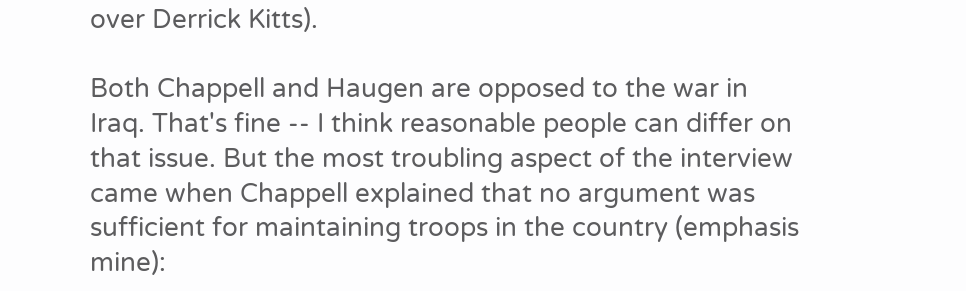over Derrick Kitts).

Both Chappell and Haugen are opposed to the war in Iraq. That's fine -- I think reasonable people can differ on that issue. But the most troubling aspect of the interview came when Chappell explained that no argument was sufficient for maintaining troops in the country (emphasis mine):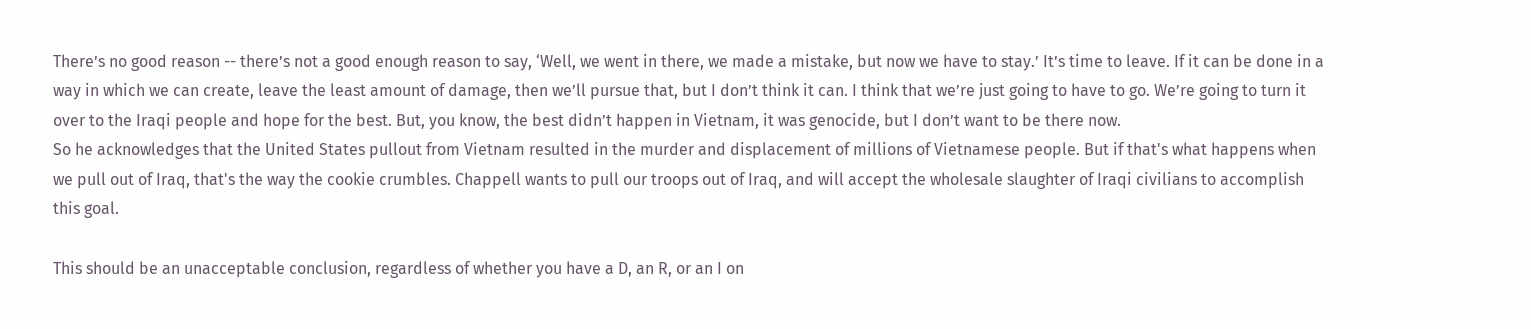There’s no good reason -- there’s not a good enough reason to say, ‘Well, we went in there, we made a mistake, but now we have to stay.’ It’s time to leave. If it can be done in a way in which we can create, leave the least amount of damage, then we’ll pursue that, but I don’t think it can. I think that we’re just going to have to go. We’re going to turn it over to the Iraqi people and hope for the best. But, you know, the best didn’t happen in Vietnam, it was genocide, but I don’t want to be there now.
So he acknowledges that the United States pullout from Vietnam resulted in the murder and displacement of millions of Vietnamese people. But if that's what happens when we pull out of Iraq, that's the way the cookie crumbles. Chappell wants to pull our troops out of Iraq, and will accept the wholesale slaughter of Iraqi civilians to accomplish this goal.

This should be an unacceptable conclusion, regardless of whether you have a D, an R, or an I on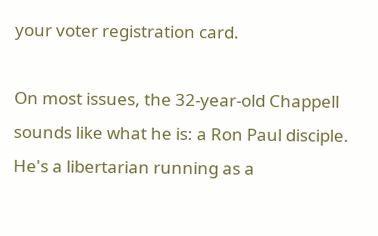your voter registration card.

On most issues, the 32-year-old Chappell sounds like what he is: a Ron Paul disciple. He's a libertarian running as a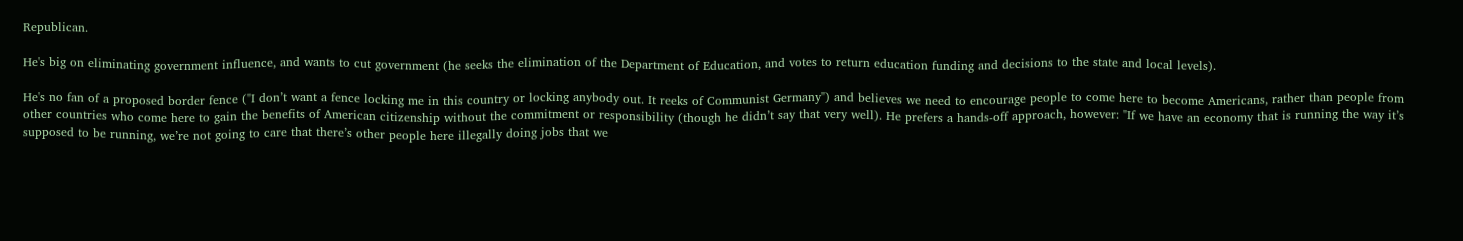Republican.

He's big on eliminating government influence, and wants to cut government (he seeks the elimination of the Department of Education, and votes to return education funding and decisions to the state and local levels).

He's no fan of a proposed border fence ("I don’t want a fence locking me in this country or locking anybody out. It reeks of Communist Germany") and believes we need to encourage people to come here to become Americans, rather than people from other countries who come here to gain the benefits of American citizenship without the commitment or responsibility (though he didn’t say that very well). He prefers a hands-off approach, however: "If we have an economy that is running the way it’s supposed to be running, we’re not going to care that there’s other people here illegally doing jobs that we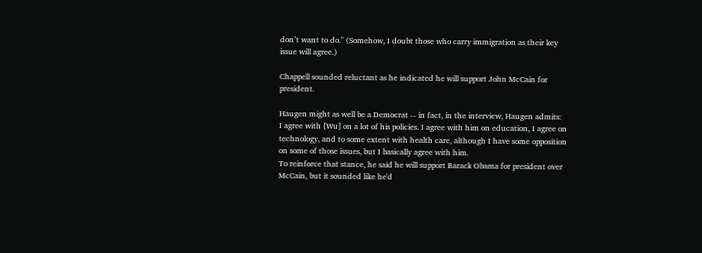don’t want to do." (Somehow, I doubt those who carry immigration as their key issue will agree.)

Chappell sounded reluctant as he indicated he will support John McCain for president.

Haugen might as well be a Democrat -- in fact, in the interview, Haugen admits:
I agree with [Wu] on a lot of his policies. I agree with him on education, I agree on technology, and to some extent with health care, although I have some opposition on some of those issues, but I basically agree with him.
To reinforce that stance, he said he will support Barack Obama for president over McCain, but it sounded like he'd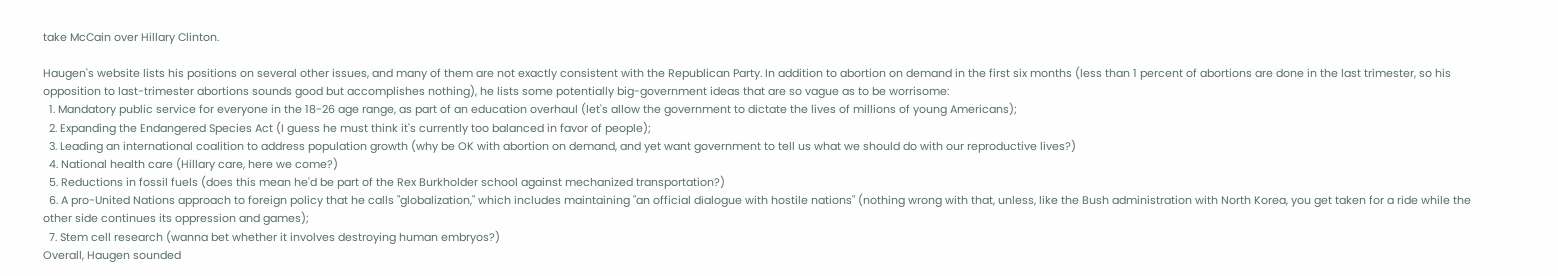take McCain over Hillary Clinton.

Haugen's website lists his positions on several other issues, and many of them are not exactly consistent with the Republican Party. In addition to abortion on demand in the first six months (less than 1 percent of abortions are done in the last trimester, so his opposition to last-trimester abortions sounds good but accomplishes nothing), he lists some potentially big-government ideas that are so vague as to be worrisome:
  1. Mandatory public service for everyone in the 18-26 age range, as part of an education overhaul (let's allow the government to dictate the lives of millions of young Americans);
  2. Expanding the Endangered Species Act (I guess he must think it's currently too balanced in favor of people);
  3. Leading an international coalition to address population growth (why be OK with abortion on demand, and yet want government to tell us what we should do with our reproductive lives?)
  4. National health care (Hillary care, here we come?)
  5. Reductions in fossil fuels (does this mean he'd be part of the Rex Burkholder school against mechanized transportation?)
  6. A pro-United Nations approach to foreign policy that he calls "globalization," which includes maintaining "an official dialogue with hostile nations" (nothing wrong with that, unless, like the Bush administration with North Korea, you get taken for a ride while the other side continues its oppression and games);
  7. Stem cell research (wanna bet whether it involves destroying human embryos?)
Overall, Haugen sounded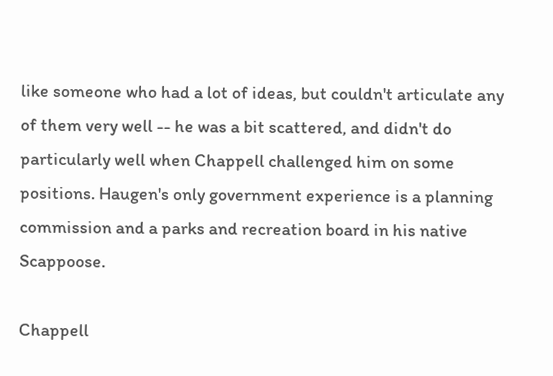like someone who had a lot of ideas, but couldn't articulate any of them very well -- he was a bit scattered, and didn't do particularly well when Chappell challenged him on some positions. Haugen's only government experience is a planning commission and a parks and recreation board in his native Scappoose.

Chappell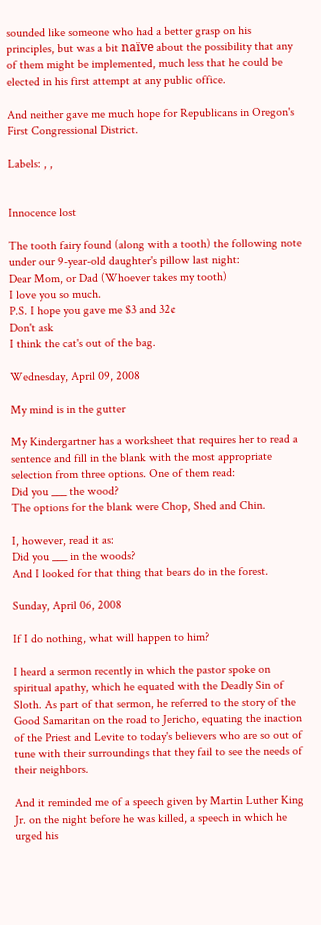sounded like someone who had a better grasp on his principles, but was a bit naïve about the possibility that any of them might be implemented, much less that he could be elected in his first attempt at any public office.

And neither gave me much hope for Republicans in Oregon's First Congressional District.

Labels: , ,


Innocence lost

The tooth fairy found (along with a tooth) the following note under our 9-year-old daughter's pillow last night:
Dear Mom, or Dad (Whoever takes my tooth)
I love you so much.
P.S. I hope you gave me $3 and 32¢
Don't ask
I think the cat's out of the bag.

Wednesday, April 09, 2008

My mind is in the gutter

My Kindergartner has a worksheet that requires her to read a sentence and fill in the blank with the most appropriate selection from three options. One of them read:
Did you ___ the wood?
The options for the blank were Chop, Shed and Chin.

I, however, read it as:
Did you ___ in the woods?
And I looked for that thing that bears do in the forest.

Sunday, April 06, 2008

If I do nothing, what will happen to him?

I heard a sermon recently in which the pastor spoke on spiritual apathy, which he equated with the Deadly Sin of Sloth. As part of that sermon, he referred to the story of the Good Samaritan on the road to Jericho, equating the inaction of the Priest and Levite to today's believers who are so out of tune with their surroundings that they fail to see the needs of their neighbors.

And it reminded me of a speech given by Martin Luther King Jr. on the night before he was killed, a speech in which he urged his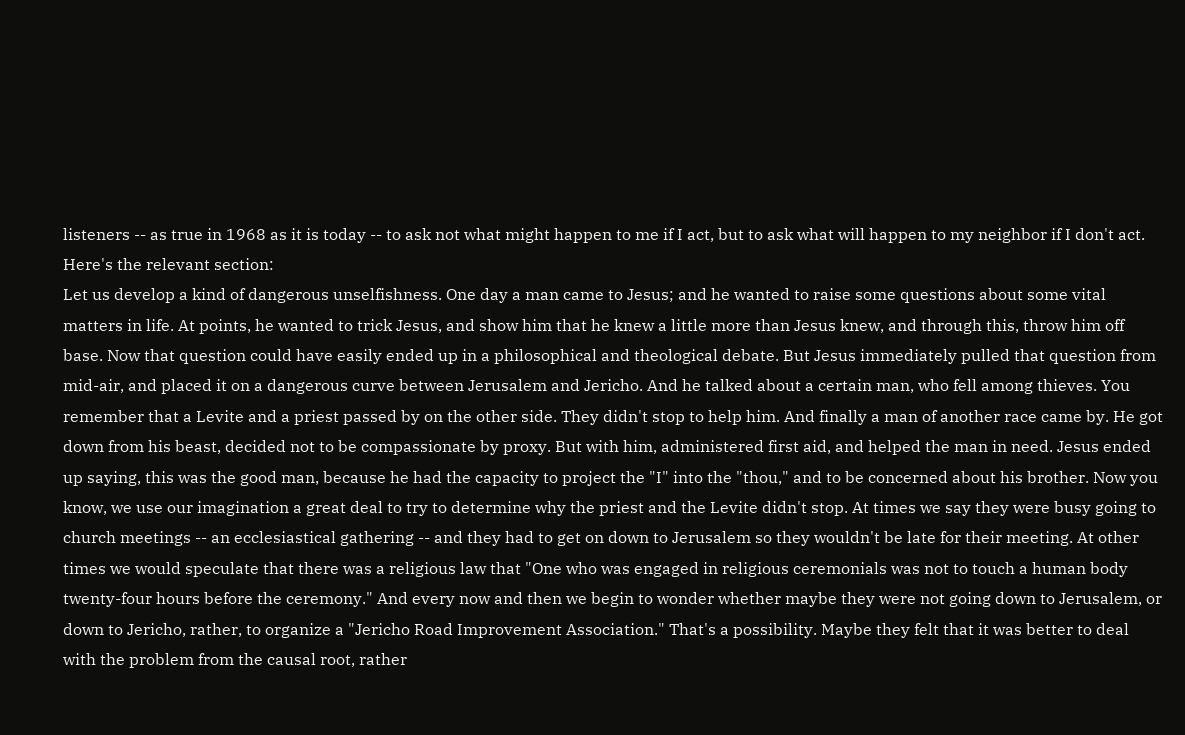listeners -- as true in 1968 as it is today -- to ask not what might happen to me if I act, but to ask what will happen to my neighbor if I don't act. Here's the relevant section:
Let us develop a kind of dangerous unselfishness. One day a man came to Jesus; and he wanted to raise some questions about some vital matters in life. At points, he wanted to trick Jesus, and show him that he knew a little more than Jesus knew, and through this, throw him off base. Now that question could have easily ended up in a philosophical and theological debate. But Jesus immediately pulled that question from mid-air, and placed it on a dangerous curve between Jerusalem and Jericho. And he talked about a certain man, who fell among thieves. You remember that a Levite and a priest passed by on the other side. They didn't stop to help him. And finally a man of another race came by. He got down from his beast, decided not to be compassionate by proxy. But with him, administered first aid, and helped the man in need. Jesus ended up saying, this was the good man, because he had the capacity to project the "I" into the "thou," and to be concerned about his brother. Now you know, we use our imagination a great deal to try to determine why the priest and the Levite didn't stop. At times we say they were busy going to church meetings -- an ecclesiastical gathering -- and they had to get on down to Jerusalem so they wouldn't be late for their meeting. At other times we would speculate that there was a religious law that "One who was engaged in religious ceremonials was not to touch a human body twenty-four hours before the ceremony." And every now and then we begin to wonder whether maybe they were not going down to Jerusalem, or down to Jericho, rather, to organize a "Jericho Road Improvement Association." That's a possibility. Maybe they felt that it was better to deal with the problem from the causal root, rather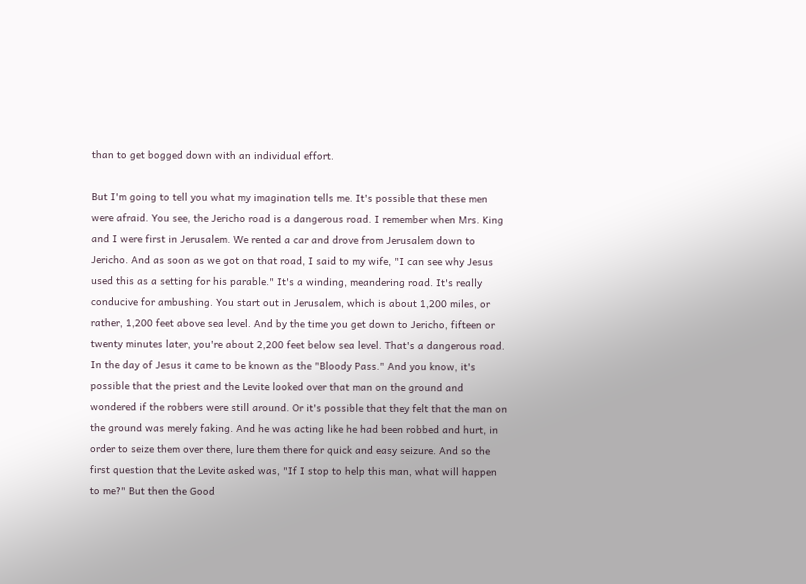than to get bogged down with an individual effort.

But I'm going to tell you what my imagination tells me. It's possible that these men were afraid. You see, the Jericho road is a dangerous road. I remember when Mrs. King and I were first in Jerusalem. We rented a car and drove from Jerusalem down to Jericho. And as soon as we got on that road, I said to my wife, "I can see why Jesus used this as a setting for his parable." It's a winding, meandering road. It's really conducive for ambushing. You start out in Jerusalem, which is about 1,200 miles, or rather, 1,200 feet above sea level. And by the time you get down to Jericho, fifteen or twenty minutes later, you're about 2,200 feet below sea level. That's a dangerous road. In the day of Jesus it came to be known as the "Bloody Pass." And you know, it's possible that the priest and the Levite looked over that man on the ground and wondered if the robbers were still around. Or it's possible that they felt that the man on the ground was merely faking. And he was acting like he had been robbed and hurt, in order to seize them over there, lure them there for quick and easy seizure. And so the first question that the Levite asked was, "If I stop to help this man, what will happen to me?" But then the Good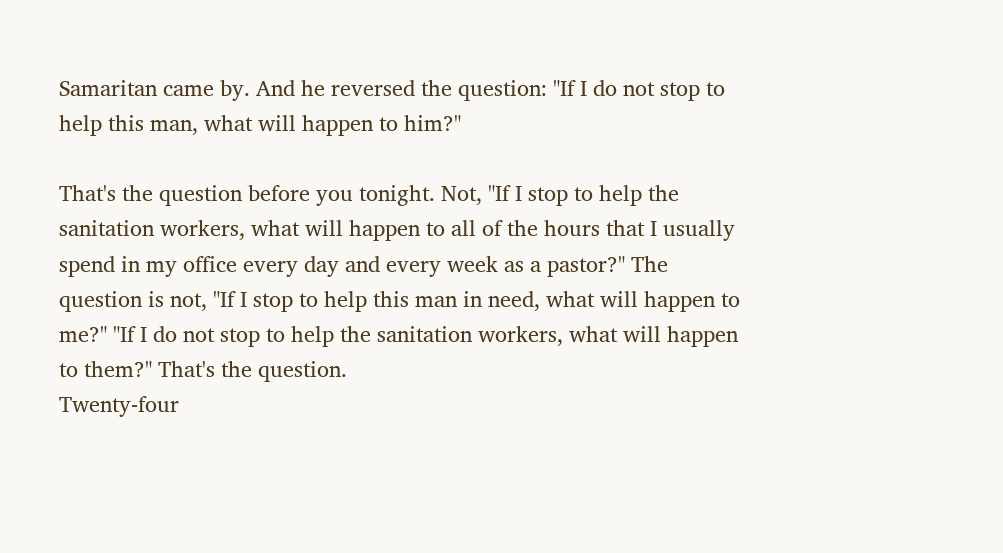Samaritan came by. And he reversed the question: "If I do not stop to help this man, what will happen to him?"

That's the question before you tonight. Not, "If I stop to help the sanitation workers, what will happen to all of the hours that I usually spend in my office every day and every week as a pastor?" The question is not, "If I stop to help this man in need, what will happen to me?" "If I do not stop to help the sanitation workers, what will happen to them?" That's the question.
Twenty-four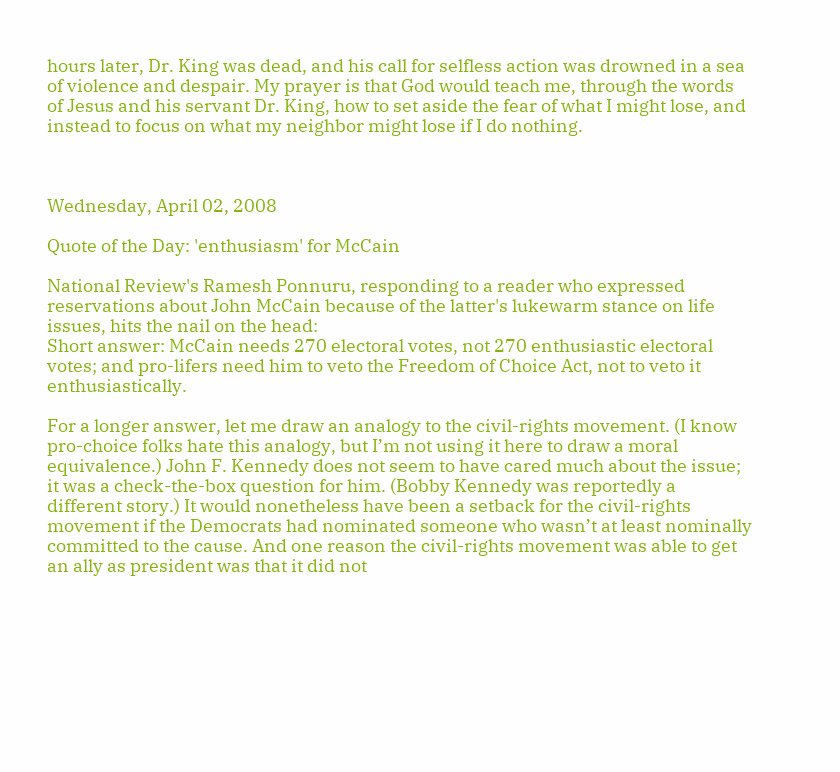hours later, Dr. King was dead, and his call for selfless action was drowned in a sea of violence and despair. My prayer is that God would teach me, through the words of Jesus and his servant Dr. King, how to set aside the fear of what I might lose, and instead to focus on what my neighbor might lose if I do nothing.



Wednesday, April 02, 2008

Quote of the Day: 'enthusiasm' for McCain

National Review's Ramesh Ponnuru, responding to a reader who expressed reservations about John McCain because of the latter's lukewarm stance on life issues, hits the nail on the head:
Short answer: McCain needs 270 electoral votes, not 270 enthusiastic electoral votes; and pro-lifers need him to veto the Freedom of Choice Act, not to veto it enthusiastically.

For a longer answer, let me draw an analogy to the civil-rights movement. (I know pro-choice folks hate this analogy, but I’m not using it here to draw a moral equivalence.) John F. Kennedy does not seem to have cared much about the issue; it was a check-the-box question for him. (Bobby Kennedy was reportedly a different story.) It would nonetheless have been a setback for the civil-rights movement if the Democrats had nominated someone who wasn’t at least nominally committed to the cause. And one reason the civil-rights movement was able to get an ally as president was that it did not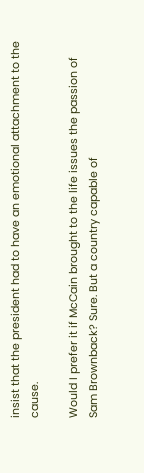insist that the president had to have an emotional attachment to the cause.

Would I prefer it if McCain brought to the life issues the passion of Sam Brownback? Sure. But a country capable of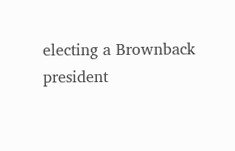electing a Brownback president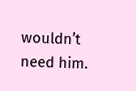wouldn’t need him.